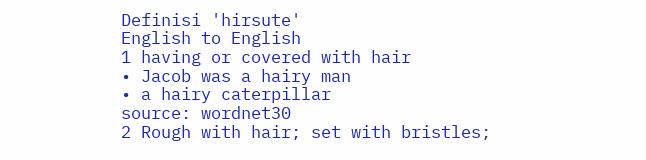Definisi 'hirsute'
English to English
1 having or covered with hair
• Jacob was a hairy man
• a hairy caterpillar
source: wordnet30
2 Rough with hair; set with bristles;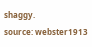shaggy.
source: webster1913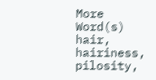More Word(s)
hair, hairiness, pilosity,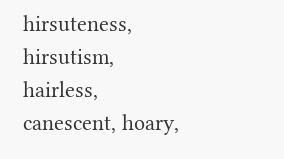hirsuteness, hirsutism, hairless, canescent, hoary,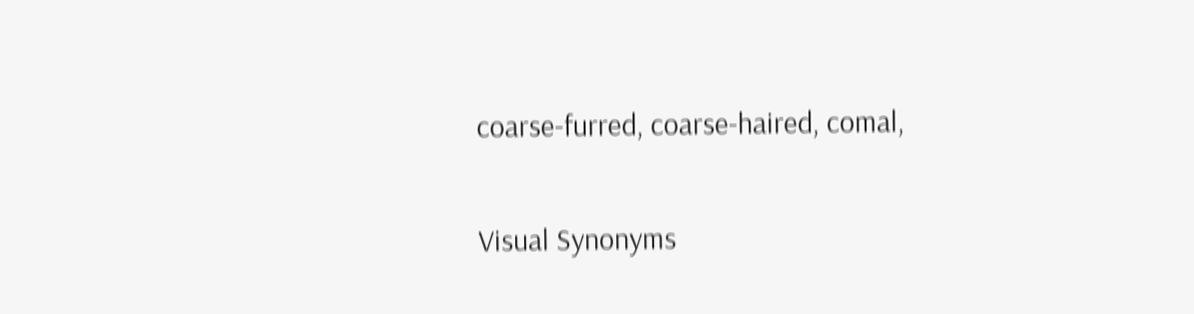coarse-furred, coarse-haired, comal,

Visual Synonyms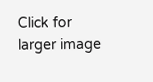Click for larger image